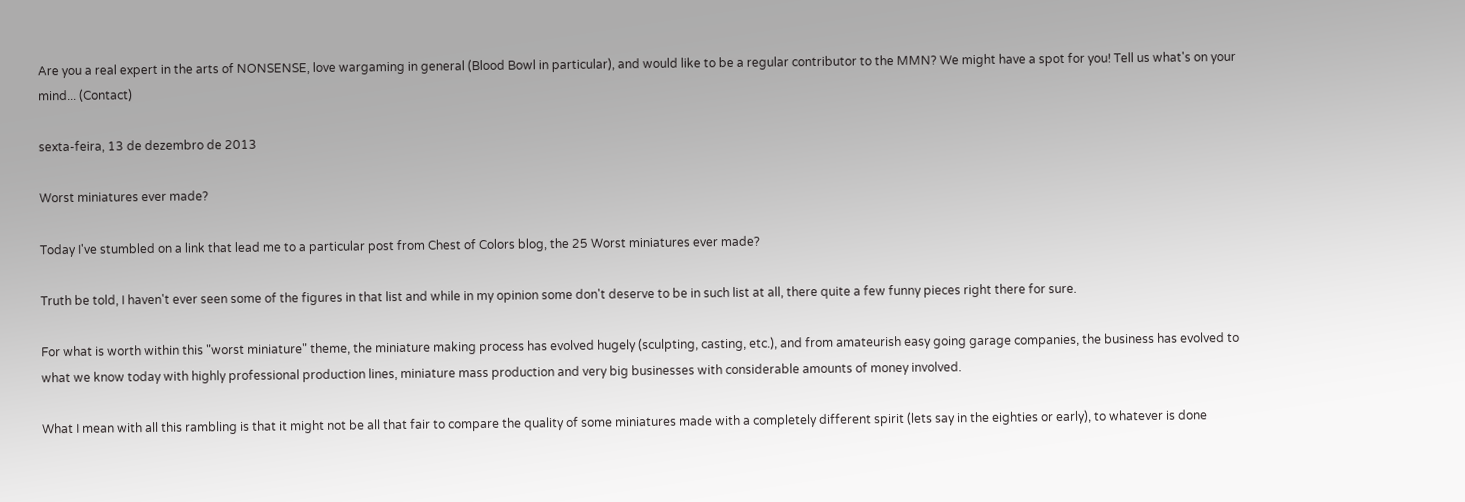Are you a real expert in the arts of NONSENSE, love wargaming in general (Blood Bowl in particular), and would like to be a regular contributor to the MMN? We might have a spot for you! Tell us what's on your mind... (Contact)

sexta-feira, 13 de dezembro de 2013

Worst miniatures ever made?

Today I've stumbled on a link that lead me to a particular post from Chest of Colors blog, the 25 Worst miniatures ever made?

Truth be told, I haven't ever seen some of the figures in that list and while in my opinion some don't deserve to be in such list at all, there quite a few funny pieces right there for sure.

For what is worth within this "worst miniature" theme, the miniature making process has evolved hugely (sculpting, casting, etc.), and from amateurish easy going garage companies, the business has evolved to what we know today with highly professional production lines, miniature mass production and very big businesses with considerable amounts of money involved.

What I mean with all this rambling is that it might not be all that fair to compare the quality of some miniatures made with a completely different spirit (lets say in the eighties or early), to whatever is done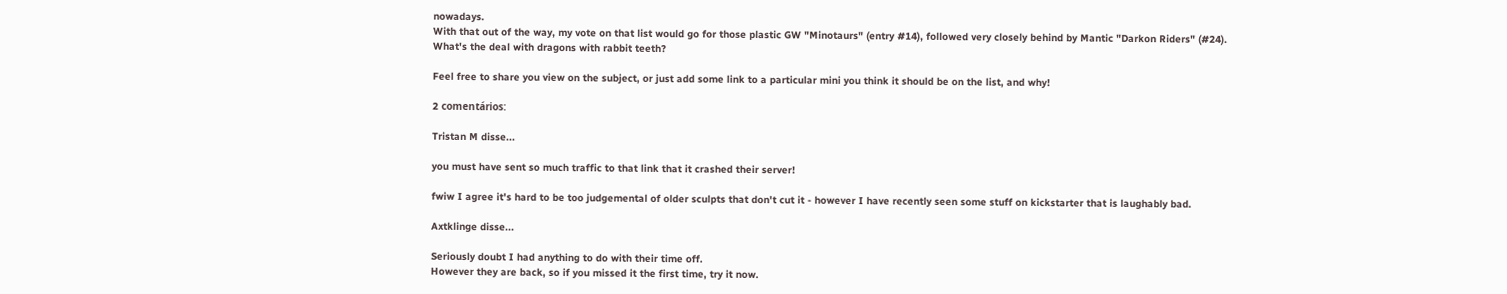nowadays.
With that out of the way, my vote on that list would go for those plastic GW "Minotaurs" (entry #14), followed very closely behind by Mantic "Darkon Riders" (#24).
What's the deal with dragons with rabbit teeth?

Feel free to share you view on the subject, or just add some link to a particular mini you think it should be on the list, and why!

2 comentários:

Tristan M disse...

you must have sent so much traffic to that link that it crashed their server!

fwiw I agree it's hard to be too judgemental of older sculpts that don't cut it - however I have recently seen some stuff on kickstarter that is laughably bad.

Axtklinge disse...

Seriously doubt I had anything to do with their time off.
However they are back, so if you missed it the first time, try it now.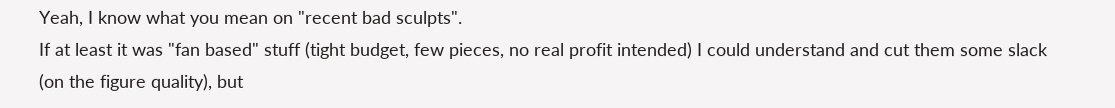Yeah, I know what you mean on "recent bad sculpts".
If at least it was "fan based" stuff (tight budget, few pieces, no real profit intended) I could understand and cut them some slack (on the figure quality), but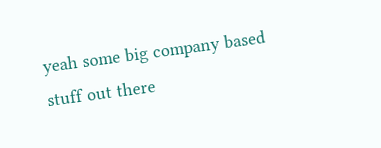yeah some big company based stuff out there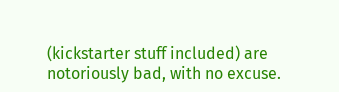(kickstarter stuff included) are notoriously bad, with no excuse.